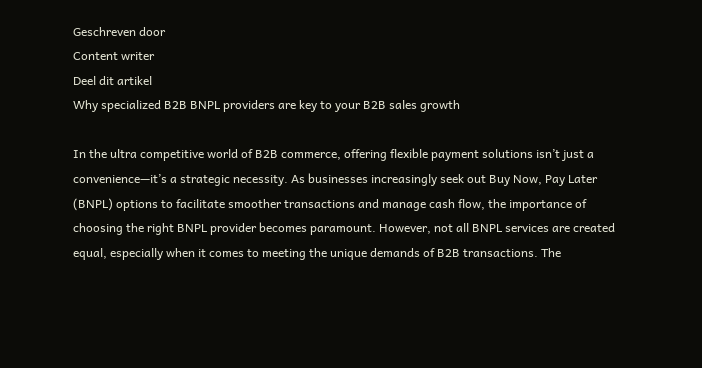Geschreven door
Content writer
Deel dit artikel
Why specialized B2B BNPL providers are key to your B2B sales growth

In the ultra competitive world of B2B commerce, offering flexible payment solutions isn’t just a convenience—it’s a strategic necessity. As businesses increasingly seek out Buy Now, Pay Later (BNPL) options to facilitate smoother transactions and manage cash flow, the importance of choosing the right BNPL provider becomes paramount. However, not all BNPL services are created equal, especially when it comes to meeting the unique demands of B2B transactions. The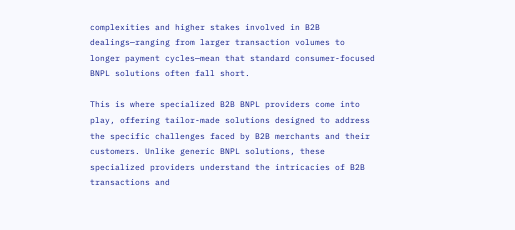complexities and higher stakes involved in B2B dealings—ranging from larger transaction volumes to longer payment cycles—mean that standard consumer-focused BNPL solutions often fall short.

This is where specialized B2B BNPL providers come into play, offering tailor-made solutions designed to address the specific challenges faced by B2B merchants and their customers. Unlike generic BNPL solutions, these specialized providers understand the intricacies of B2B transactions and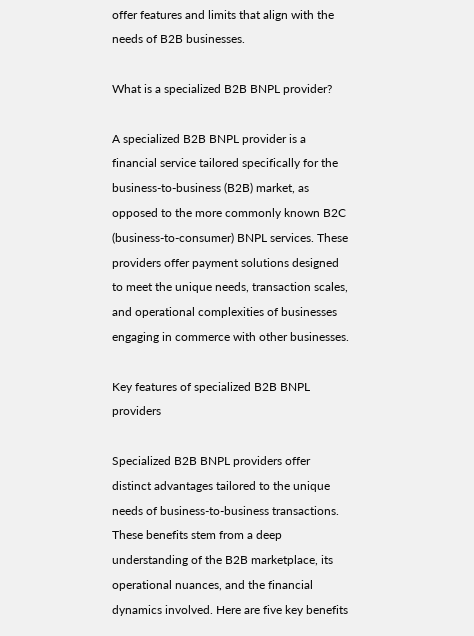offer features and limits that align with the needs of B2B businesses.

What is a specialized B2B BNPL provider?

A specialized B2B BNPL provider is a financial service tailored specifically for the business-to-business (B2B) market, as opposed to the more commonly known B2C (business-to-consumer) BNPL services. These providers offer payment solutions designed to meet the unique needs, transaction scales, and operational complexities of businesses engaging in commerce with other businesses.

Key features of specialized B2B BNPL providers

Specialized B2B BNPL providers offer distinct advantages tailored to the unique needs of business-to-business transactions. These benefits stem from a deep understanding of the B2B marketplace, its operational nuances, and the financial dynamics involved. Here are five key benefits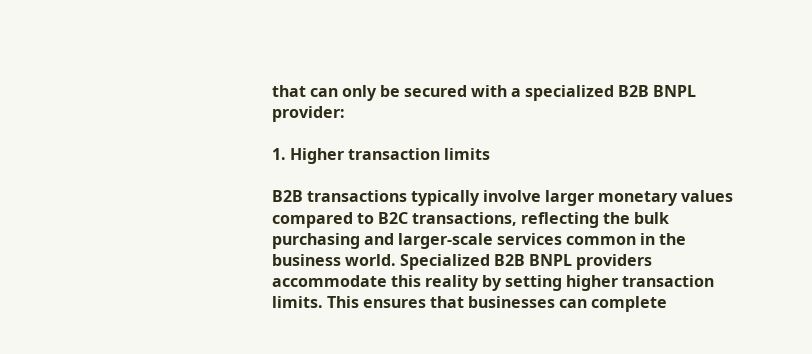that can only be secured with a specialized B2B BNPL provider:

1. Higher transaction limits

B2B transactions typically involve larger monetary values compared to B2C transactions, reflecting the bulk purchasing and larger-scale services common in the business world. Specialized B2B BNPL providers accommodate this reality by setting higher transaction limits. This ensures that businesses can complete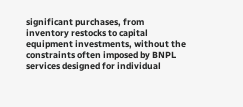significant purchases, from inventory restocks to capital equipment investments, without the constraints often imposed by BNPL services designed for individual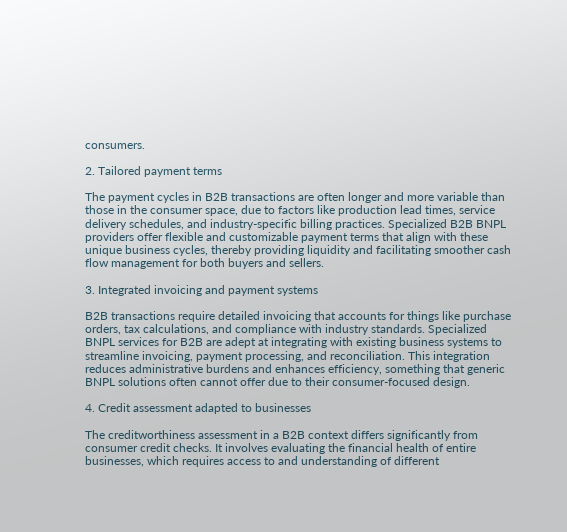consumers.

2. Tailored payment terms

The payment cycles in B2B transactions are often longer and more variable than those in the consumer space, due to factors like production lead times, service delivery schedules, and industry-specific billing practices. Specialized B2B BNPL providers offer flexible and customizable payment terms that align with these unique business cycles, thereby providing liquidity and facilitating smoother cash flow management for both buyers and sellers.

3. Integrated invoicing and payment systems

B2B transactions require detailed invoicing that accounts for things like purchase orders, tax calculations, and compliance with industry standards. Specialized BNPL services for B2B are adept at integrating with existing business systems to streamline invoicing, payment processing, and reconciliation. This integration reduces administrative burdens and enhances efficiency, something that generic BNPL solutions often cannot offer due to their consumer-focused design.

4. Credit assessment adapted to businesses

The creditworthiness assessment in a B2B context differs significantly from consumer credit checks. It involves evaluating the financial health of entire businesses, which requires access to and understanding of different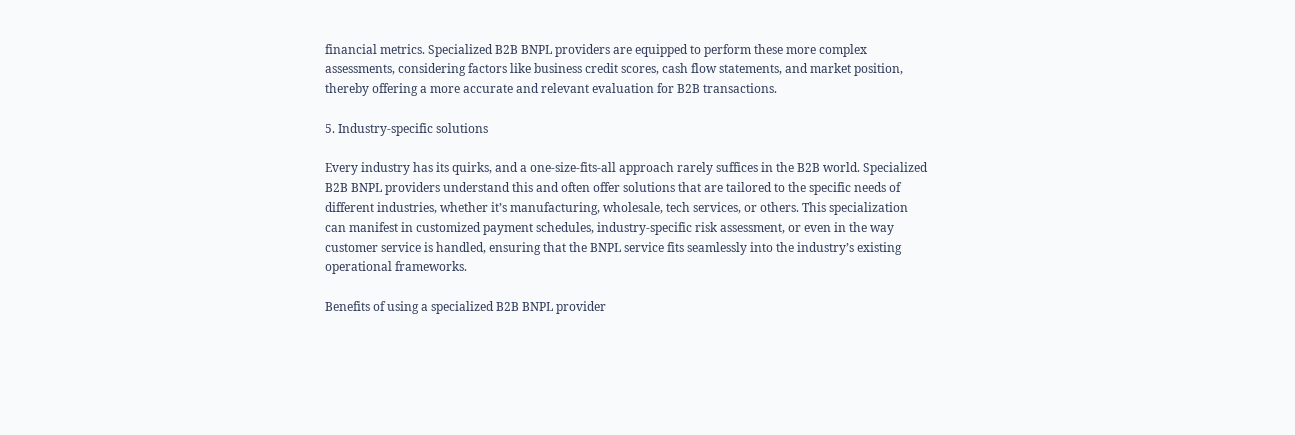financial metrics. Specialized B2B BNPL providers are equipped to perform these more complex assessments, considering factors like business credit scores, cash flow statements, and market position, thereby offering a more accurate and relevant evaluation for B2B transactions.

5. Industry-specific solutions

Every industry has its quirks, and a one-size-fits-all approach rarely suffices in the B2B world. Specialized B2B BNPL providers understand this and often offer solutions that are tailored to the specific needs of different industries, whether it’s manufacturing, wholesale, tech services, or others. This specialization can manifest in customized payment schedules, industry-specific risk assessment, or even in the way customer service is handled, ensuring that the BNPL service fits seamlessly into the industry’s existing operational frameworks.

Benefits of using a specialized B2B BNPL provider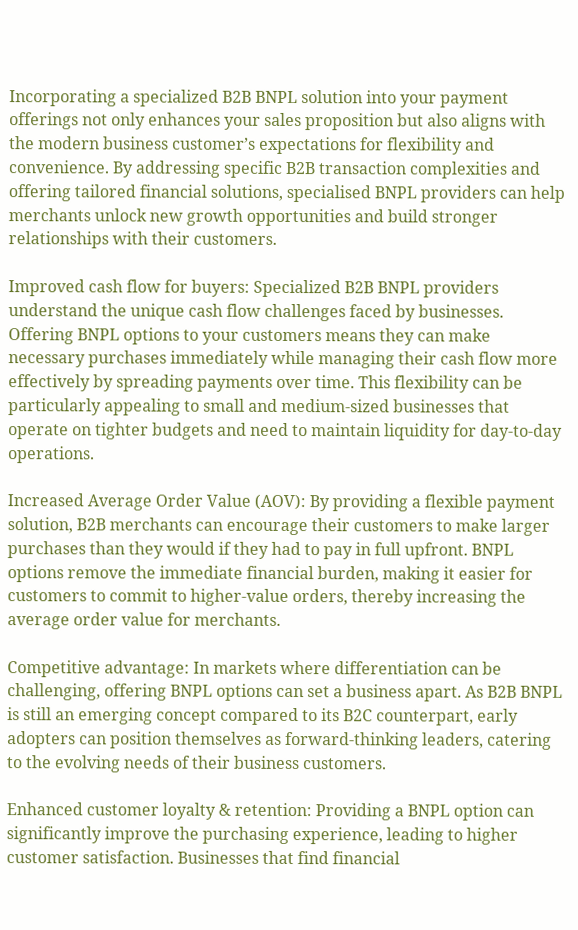Incorporating a specialized B2B BNPL solution into your payment offerings not only enhances your sales proposition but also aligns with the modern business customer’s expectations for flexibility and convenience. By addressing specific B2B transaction complexities and offering tailored financial solutions, specialised BNPL providers can help merchants unlock new growth opportunities and build stronger relationships with their customers.

Improved cash flow for buyers: Specialized B2B BNPL providers understand the unique cash flow challenges faced by businesses. Offering BNPL options to your customers means they can make necessary purchases immediately while managing their cash flow more effectively by spreading payments over time. This flexibility can be particularly appealing to small and medium-sized businesses that operate on tighter budgets and need to maintain liquidity for day-to-day operations.

Increased Average Order Value (AOV): By providing a flexible payment solution, B2B merchants can encourage their customers to make larger purchases than they would if they had to pay in full upfront. BNPL options remove the immediate financial burden, making it easier for customers to commit to higher-value orders, thereby increasing the average order value for merchants.

Competitive advantage: In markets where differentiation can be challenging, offering BNPL options can set a business apart. As B2B BNPL is still an emerging concept compared to its B2C counterpart, early adopters can position themselves as forward-thinking leaders, catering to the evolving needs of their business customers.

Enhanced customer loyalty & retention: Providing a BNPL option can significantly improve the purchasing experience, leading to higher customer satisfaction. Businesses that find financial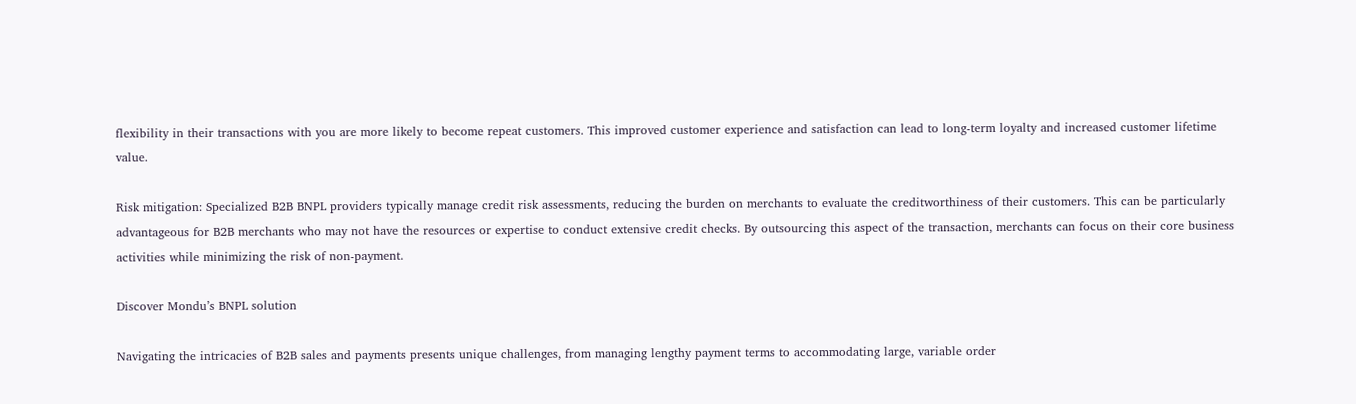flexibility in their transactions with you are more likely to become repeat customers. This improved customer experience and satisfaction can lead to long-term loyalty and increased customer lifetime value.

Risk mitigation: Specialized B2B BNPL providers typically manage credit risk assessments, reducing the burden on merchants to evaluate the creditworthiness of their customers. This can be particularly advantageous for B2B merchants who may not have the resources or expertise to conduct extensive credit checks. By outsourcing this aspect of the transaction, merchants can focus on their core business activities while minimizing the risk of non-payment.

Discover Mondu’s BNPL solution

Navigating the intricacies of B2B sales and payments presents unique challenges, from managing lengthy payment terms to accommodating large, variable order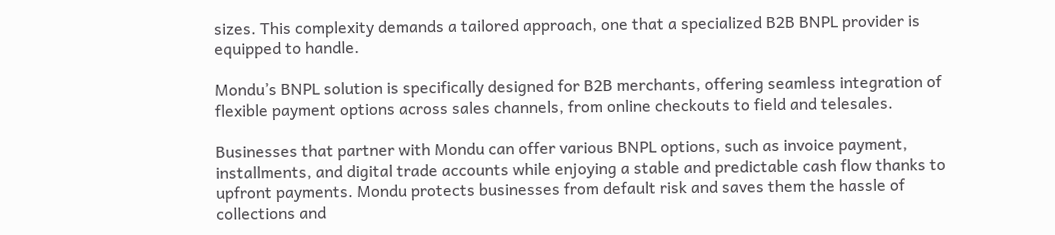sizes. This complexity demands a tailored approach, one that a specialized B2B BNPL provider is equipped to handle.

Mondu’s BNPL solution is specifically designed for B2B merchants, offering seamless integration of flexible payment options across sales channels, from online checkouts to field and telesales.

Businesses that partner with Mondu can offer various BNPL options, such as invoice payment, installments, and digital trade accounts while enjoying a stable and predictable cash flow thanks to upfront payments. Mondu protects businesses from default risk and saves them the hassle of collections and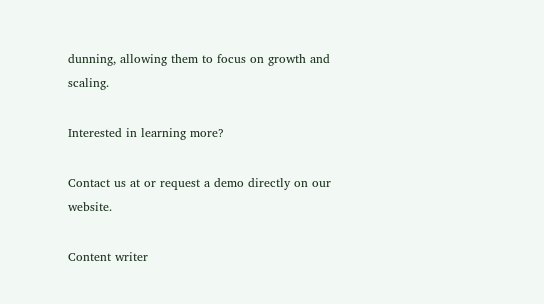dunning, allowing them to focus on growth and scaling.

Interested in learning more?

Contact us at or request a demo directly on our website.

Content writer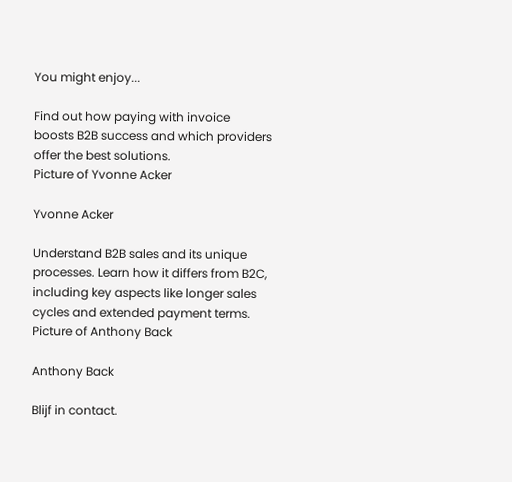You might enjoy...

Find out how paying with invoice boosts B2B success and which providers offer the best solutions.
Picture of Yvonne Acker

Yvonne Acker

Understand B2B sales and its unique processes. Learn how it differs from B2C, including key aspects like longer sales cycles and extended payment terms.
Picture of Anthony Back

Anthony Back

Blijf in contact.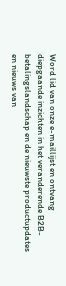Word lid van onze e-maillijst en ontvang diepgaande inzichten in het veranderende B2B-betalingslandschap en de nieuwste productupdates en nieuws van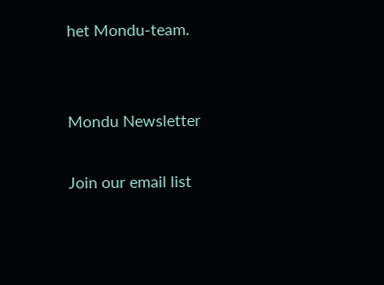het Mondu-team.


Mondu Newsletter

Join our email list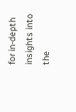for in-depth insights into the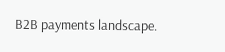B2B payments landscape.